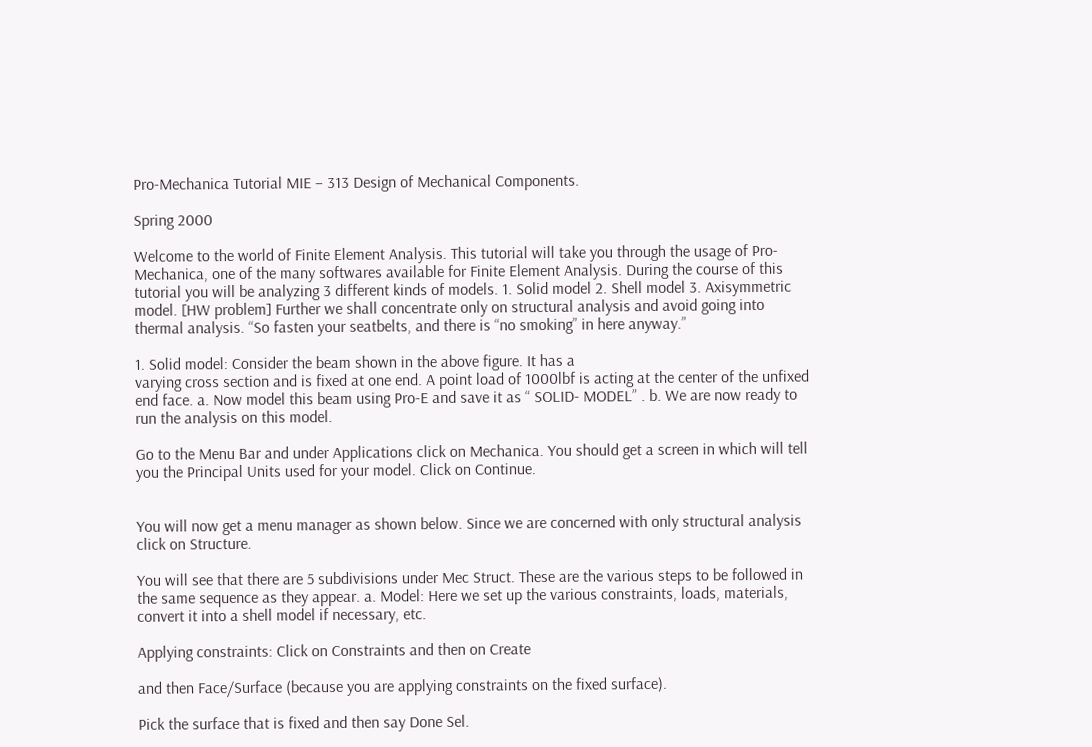Pro-Mechanica Tutorial MIE – 313 Design of Mechanical Components.

Spring 2000

Welcome to the world of Finite Element Analysis. This tutorial will take you through the usage of Pro-Mechanica, one of the many softwares available for Finite Element Analysis. During the course of this tutorial you will be analyzing 3 different kinds of models. 1. Solid model 2. Shell model 3. Axisymmetric model. [HW problem] Further we shall concentrate only on structural analysis and avoid going into thermal analysis. “So fasten your seatbelts, and there is “no smoking” in here anyway.”

1. Solid model: Consider the beam shown in the above figure. It has a
varying cross section and is fixed at one end. A point load of 1000lbf is acting at the center of the unfixed end face. a. Now model this beam using Pro-E and save it as “ SOLID- MODEL” . b. We are now ready to run the analysis on this model.

Go to the Menu Bar and under Applications click on Mechanica. You should get a screen in which will tell you the Principal Units used for your model. Click on Continue.


You will now get a menu manager as shown below. Since we are concerned with only structural analysis click on Structure.

You will see that there are 5 subdivisions under Mec Struct. These are the various steps to be followed in the same sequence as they appear. a. Model: Here we set up the various constraints, loads, materials, convert it into a shell model if necessary, etc.

Applying constraints: Click on Constraints and then on Create

and then Face/Surface (because you are applying constraints on the fixed surface).

Pick the surface that is fixed and then say Done Sel.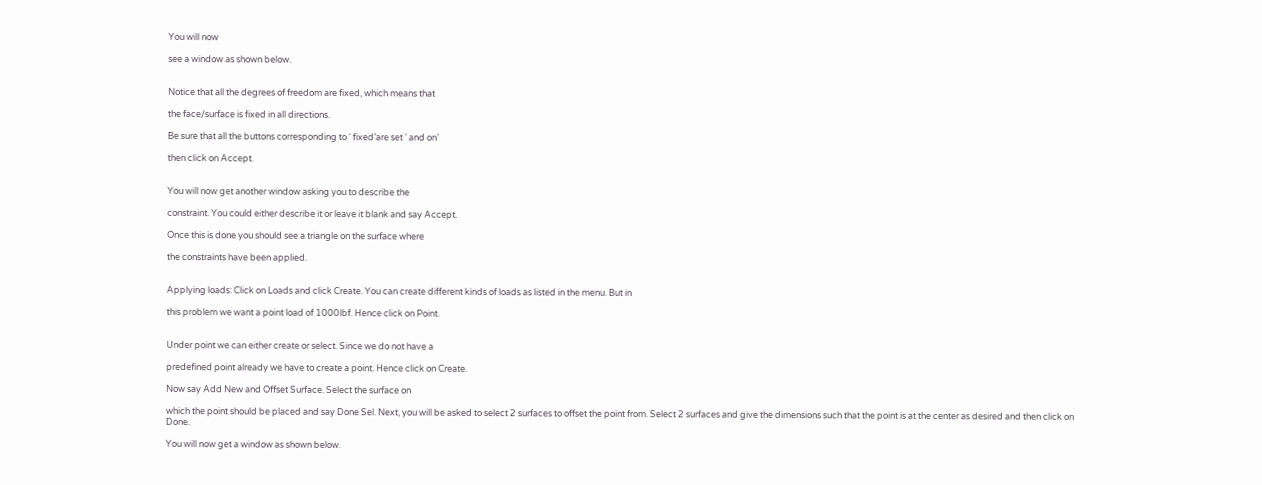You will now

see a window as shown below.


Notice that all the degrees of freedom are fixed, which means that

the face/surface is fixed in all directions.

Be sure that all the buttons corresponding to ‘ fixed’are set ‘ and on’

then click on Accept.


You will now get another window asking you to describe the

constraint. You could either describe it or leave it blank and say Accept.

Once this is done you should see a triangle on the surface where

the constraints have been applied.


Applying loads: Click on Loads and click Create. You can create different kinds of loads as listed in the menu. But in

this problem we want a point load of 1000lbf. Hence click on Point.


Under point we can either create or select. Since we do not have a

predefined point already we have to create a point. Hence click on Create.

Now say Add New and Offset Surface. Select the surface on

which the point should be placed and say Done Sel. Next, you will be asked to select 2 surfaces to offset the point from. Select 2 surfaces and give the dimensions such that the point is at the center as desired and then click on Done.

You will now get a window as shown below.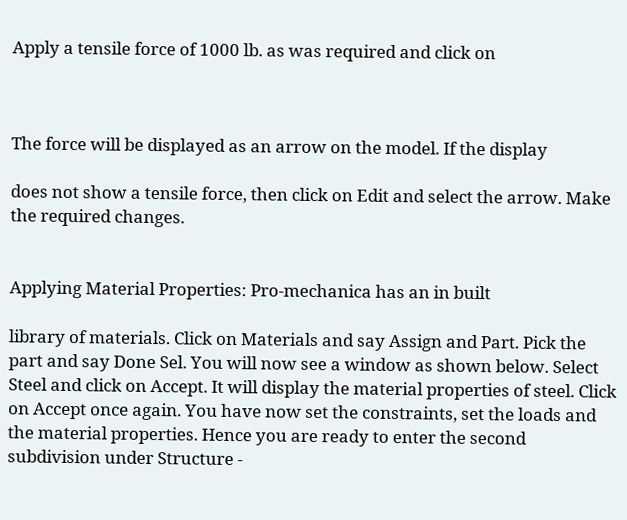Apply a tensile force of 1000 lb. as was required and click on



The force will be displayed as an arrow on the model. If the display

does not show a tensile force, then click on Edit and select the arrow. Make the required changes.


Applying Material Properties: Pro-mechanica has an in built

library of materials. Click on Materials and say Assign and Part. Pick the part and say Done Sel. You will now see a window as shown below. Select Steel and click on Accept. It will display the material properties of steel. Click on Accept once again. You have now set the constraints, set the loads and the material properties. Hence you are ready to enter the second subdivision under Structure -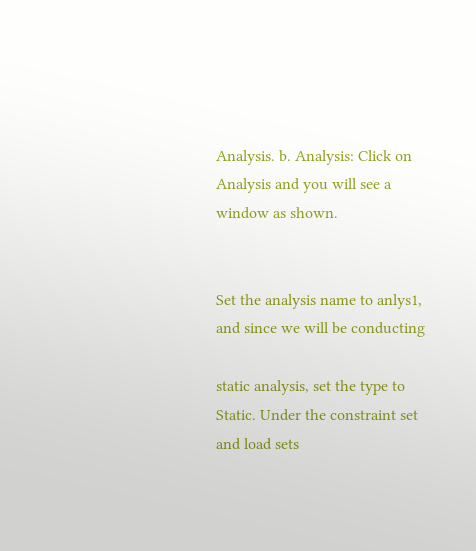Analysis. b. Analysis: Click on Analysis and you will see a window as shown.


Set the analysis name to anlys1, and since we will be conducting

static analysis, set the type to Static. Under the constraint set and load sets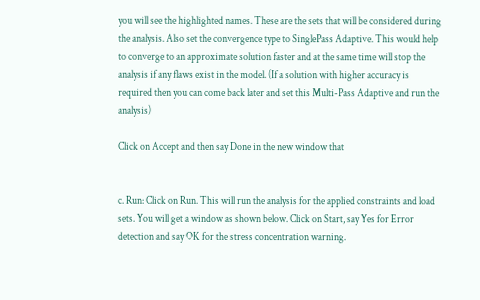you will see the highlighted names. These are the sets that will be considered during the analysis. Also set the convergence type to SinglePass Adaptive. This would help to converge to an approximate solution faster and at the same time will stop the analysis if any flaws exist in the model. (If a solution with higher accuracy is required then you can come back later and set this Multi-Pass Adaptive and run the analysis)

Click on Accept and then say Done in the new window that


c. Run: Click on Run. This will run the analysis for the applied constraints and load sets. You will get a window as shown below. Click on Start, say Yes for Error detection and say OK for the stress concentration warning.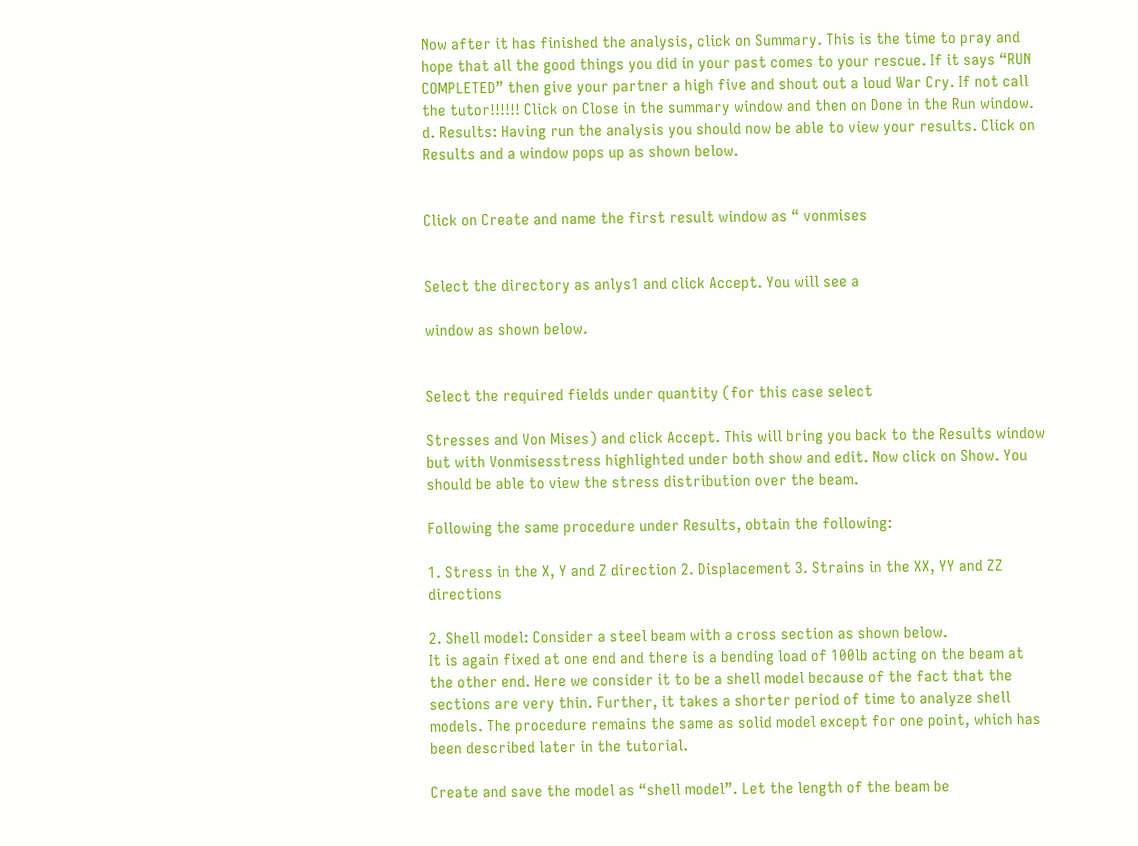Now after it has finished the analysis, click on Summary. This is the time to pray and hope that all the good things you did in your past comes to your rescue. If it says “RUN COMPLETED” then give your partner a high five and shout out a loud War Cry. If not call the tutor!!!!!! Click on Close in the summary window and then on Done in the Run window. d. Results: Having run the analysis you should now be able to view your results. Click on Results and a window pops up as shown below.


Click on Create and name the first result window as “ vonmises


Select the directory as anlys1 and click Accept. You will see a

window as shown below.


Select the required fields under quantity (for this case select

Stresses and Von Mises) and click Accept. This will bring you back to the Results window but with Vonmisesstress highlighted under both show and edit. Now click on Show. You should be able to view the stress distribution over the beam.

Following the same procedure under Results, obtain the following:

1. Stress in the X, Y and Z direction 2. Displacement 3. Strains in the XX, YY and ZZ directions

2. Shell model: Consider a steel beam with a cross section as shown below.
It is again fixed at one end and there is a bending load of 100lb acting on the beam at the other end. Here we consider it to be a shell model because of the fact that the sections are very thin. Further, it takes a shorter period of time to analyze shell models. The procedure remains the same as solid model except for one point, which has been described later in the tutorial.

Create and save the model as “shell model”. Let the length of the beam be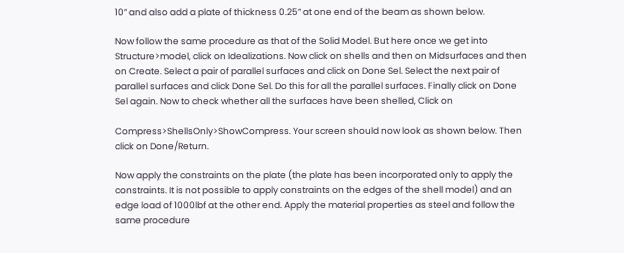10” and also add a plate of thickness 0.25” at one end of the beam as shown below.

Now follow the same procedure as that of the Solid Model. But here once we get into Structure>model, click on Idealizations. Now click on shells and then on Midsurfaces and then on Create. Select a pair of parallel surfaces and click on Done Sel. Select the next pair of parallel surfaces and click Done Sel. Do this for all the parallel surfaces. Finally click on Done Sel again. Now to check whether all the surfaces have been shelled, Click on

Compress>ShellsOnly>ShowCompress. Your screen should now look as shown below. Then click on Done/Return.

Now apply the constraints on the plate (the plate has been incorporated only to apply the constraints. It is not possible to apply constraints on the edges of the shell model) and an edge load of 1000lbf at the other end. Apply the material properties as steel and follow the same procedure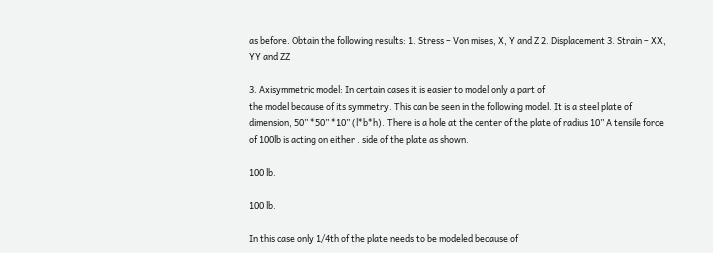as before. Obtain the following results: 1. Stress – Von mises, X, Y and Z 2. Displacement 3. Strain – XX, YY and ZZ

3. Axisymmetric model: In certain cases it is easier to model only a part of
the model because of its symmetry. This can be seen in the following model. It is a steel plate of dimension, 50” *50” *10” (l*b*h). There is a hole at the center of the plate of radius 10” A tensile force of 100lb is acting on either . side of the plate as shown.

100 lb.

100 lb.

In this case only 1/4th of the plate needs to be modeled because of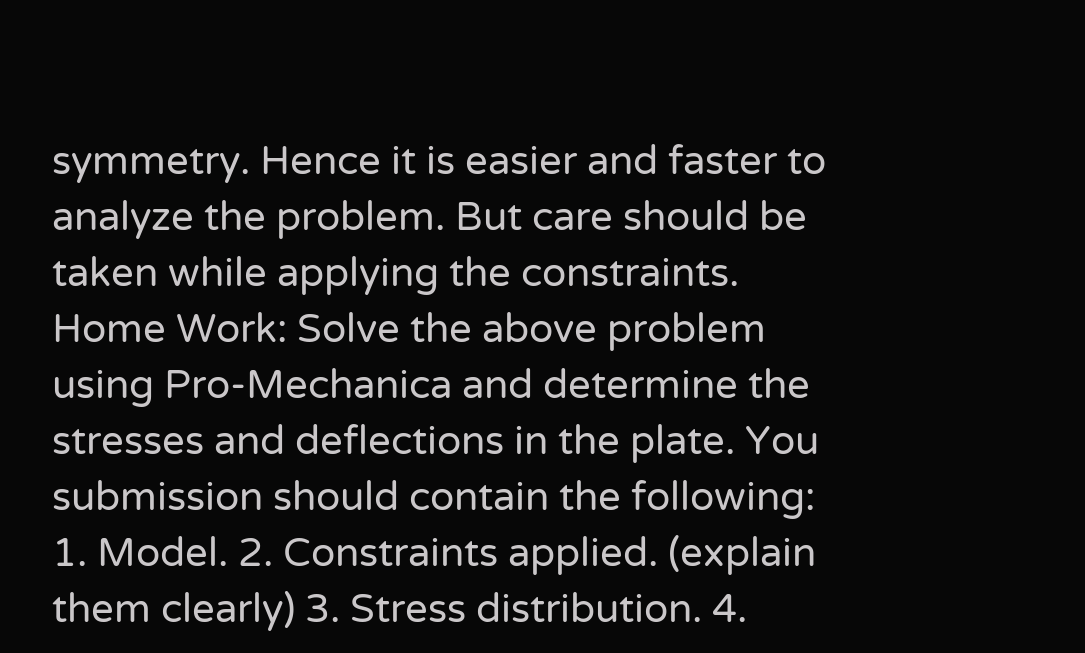symmetry. Hence it is easier and faster to analyze the problem. But care should be taken while applying the constraints. Home Work: Solve the above problem using Pro-Mechanica and determine the stresses and deflections in the plate. You submission should contain the following: 1. Model. 2. Constraints applied. (explain them clearly) 3. Stress distribution. 4.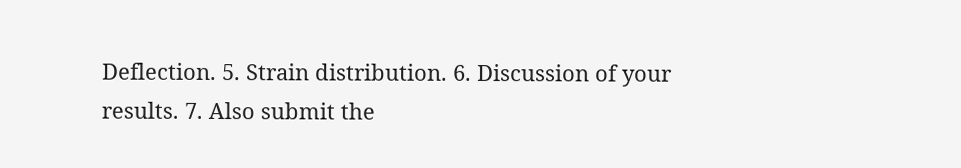Deflection. 5. Strain distribution. 6. Discussion of your results. 7. Also submit the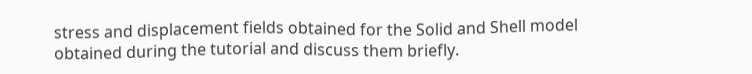stress and displacement fields obtained for the Solid and Shell model obtained during the tutorial and discuss them briefly.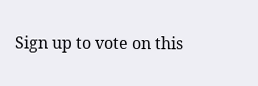Sign up to vote on this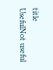title
UsefulNot useful